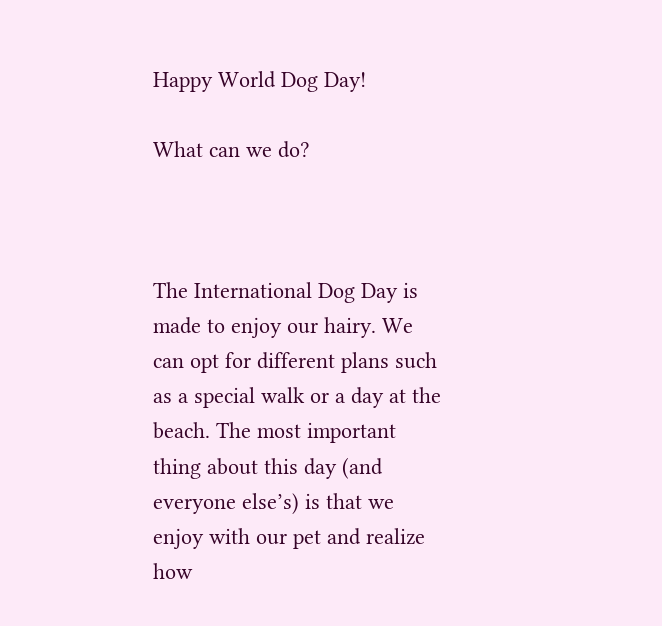Happy World Dog Day!

What can we do?



The International Dog Day is made to enjoy our hairy. We can opt for different plans such as a special walk or a day at the beach. The most important thing about this day (and everyone else’s) is that we enjoy with our pet and realize how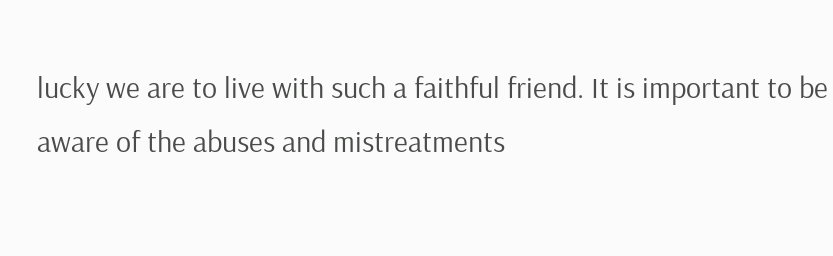lucky we are to live with such a faithful friend. It is important to be aware of the abuses and mistreatments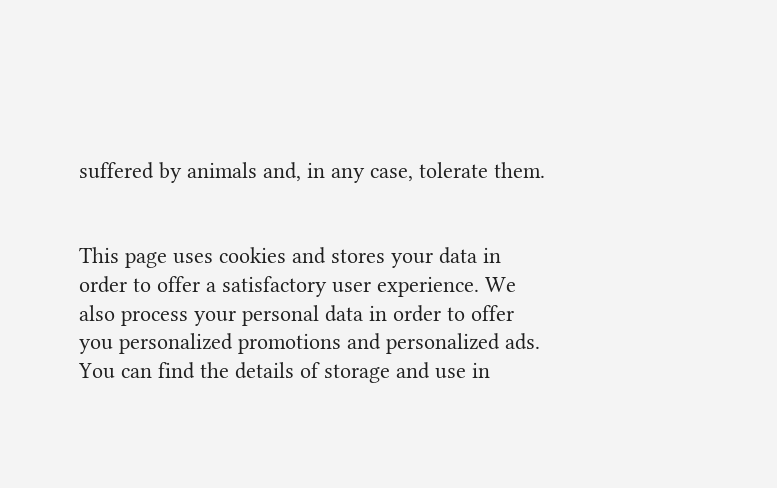suffered by animals and, in any case, tolerate them.


This page uses cookies and stores your data in order to offer a satisfactory user experience. We also process your personal data in order to offer you personalized promotions and personalized ads. You can find the details of storage and use in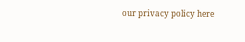our privacy policy here